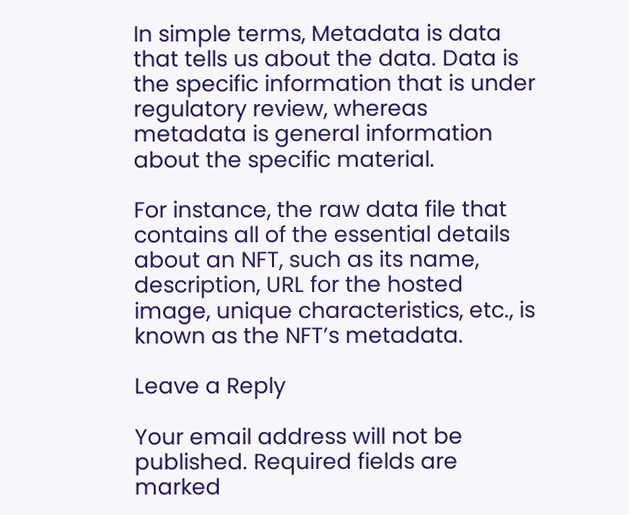In simple terms, Metadata is data that tells us about the data. Data is the specific information that is under regulatory review, whereas metadata is general information about the specific material.

For instance, the raw data file that contains all of the essential details about an NFT, such as its name, description, URL for the hosted image, unique characteristics, etc., is known as the NFT’s metadata.

Leave a Reply

Your email address will not be published. Required fields are marked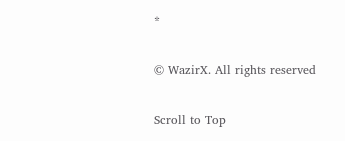*

© WazirX. All rights reserved

Scroll to Top